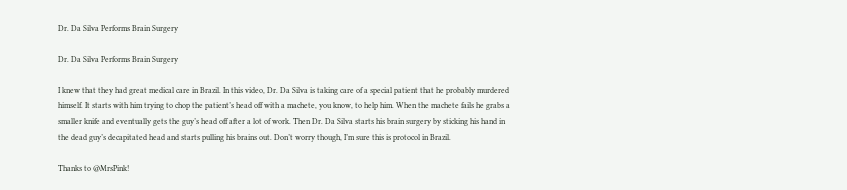Dr. Da Silva Performs Brain Surgery

Dr. Da Silva Performs Brain Surgery

I knew that they had great medical care in Brazil. In this video, Dr. Da Silva is taking care of a special patient that he probably murdered himself. It starts with him trying to chop the patient’s head off with a machete, you know, to help him. When the machete fails he grabs a smaller knife and eventually gets the guy’s head off after a lot of work. Then Dr. Da Silva starts his brain surgery by sticking his hand in the dead guy’s decapitated head and starts pulling his brains out. Don’t worry though, I’m sure this is protocol in Brazil.

Thanks to @MrsPink!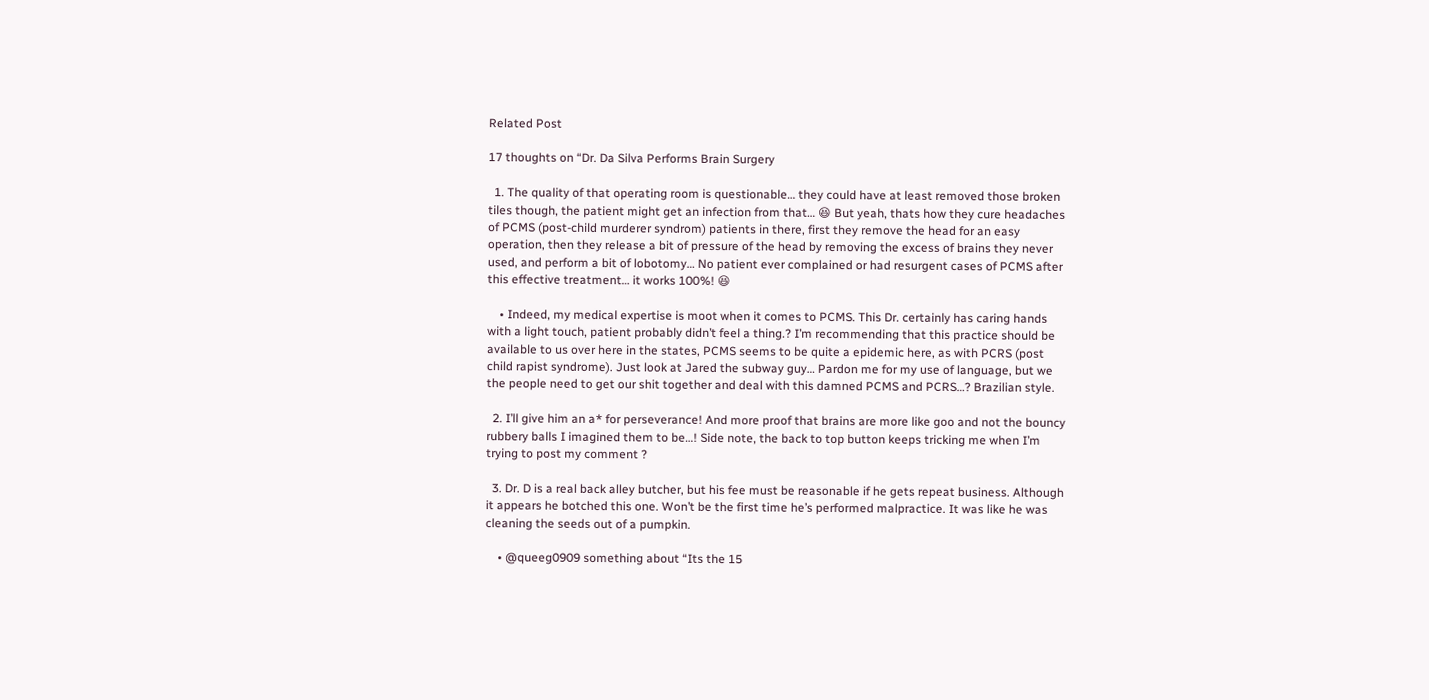Related Post

17 thoughts on “Dr. Da Silva Performs Brain Surgery

  1. The quality of that operating room is questionable… they could have at least removed those broken tiles though, the patient might get an infection from that… 😆 But yeah, thats how they cure headaches of PCMS (post-child murderer syndrom) patients in there, first they remove the head for an easy operation, then they release a bit of pressure of the head by removing the excess of brains they never used, and perform a bit of lobotomy… No patient ever complained or had resurgent cases of PCMS after this effective treatment… it works 100%! 😆

    • Indeed, my medical expertise is moot when it comes to PCMS. This Dr. certainly has caring hands with a light touch, patient probably didn’t feel a thing.? I’m recommending that this practice should be available to us over here in the states, PCMS seems to be quite a epidemic here, as with PCRS (post child rapist syndrome). Just look at Jared the subway guy… Pardon me for my use of language, but we the people need to get our shit together and deal with this damned PCMS and PCRS…? Brazilian style.

  2. I’ll give him an a* for perseverance! And more proof that brains are more like goo and not the bouncy rubbery balls I imagined them to be…! Side note, the back to top button keeps tricking me when I’m trying to post my comment ?

  3. Dr. D is a real back alley butcher, but his fee must be reasonable if he gets repeat business. Although it appears he botched this one. Won’t be the first time he’s performed malpractice. It was like he was cleaning the seeds out of a pumpkin.

    • @queeg0909 something about “Its the 15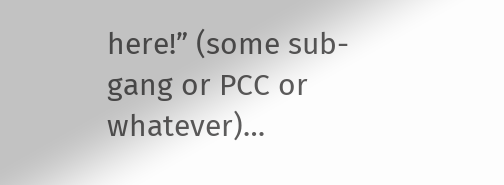here!” (some sub-gang or PCC or whatever)…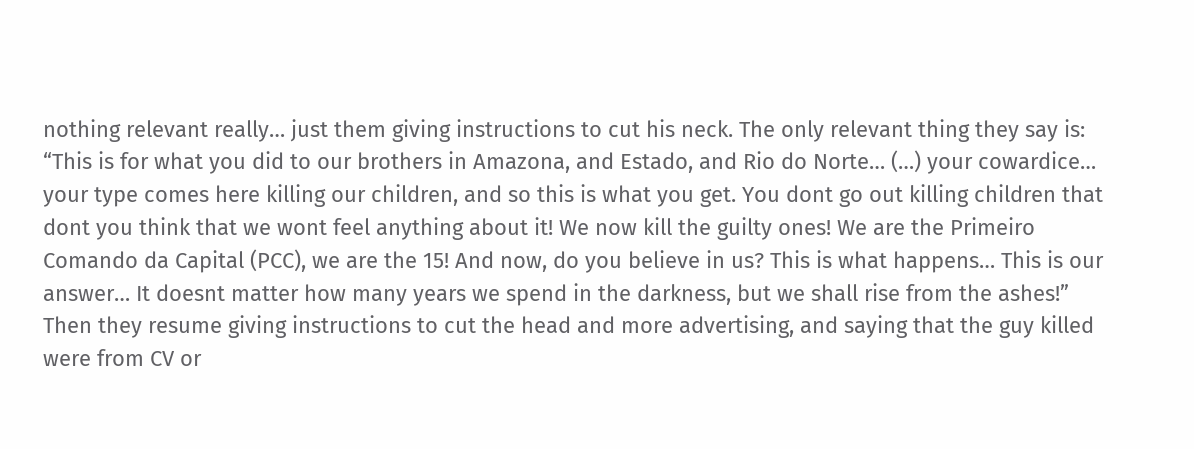nothing relevant really… just them giving instructions to cut his neck. The only relevant thing they say is: “This is for what you did to our brothers in Amazona, and Estado, and Rio do Norte… (…) your cowardice… your type comes here killing our children, and so this is what you get. You dont go out killing children that dont you think that we wont feel anything about it! We now kill the guilty ones! We are the Primeiro Comando da Capital (PCC), we are the 15! And now, do you believe in us? This is what happens… This is our answer… It doesnt matter how many years we spend in the darkness, but we shall rise from the ashes!” Then they resume giving instructions to cut the head and more advertising, and saying that the guy killed were from CV or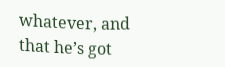whatever, and that he’s got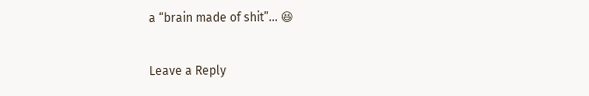a “brain made of shit”… 😆

Leave a Reply